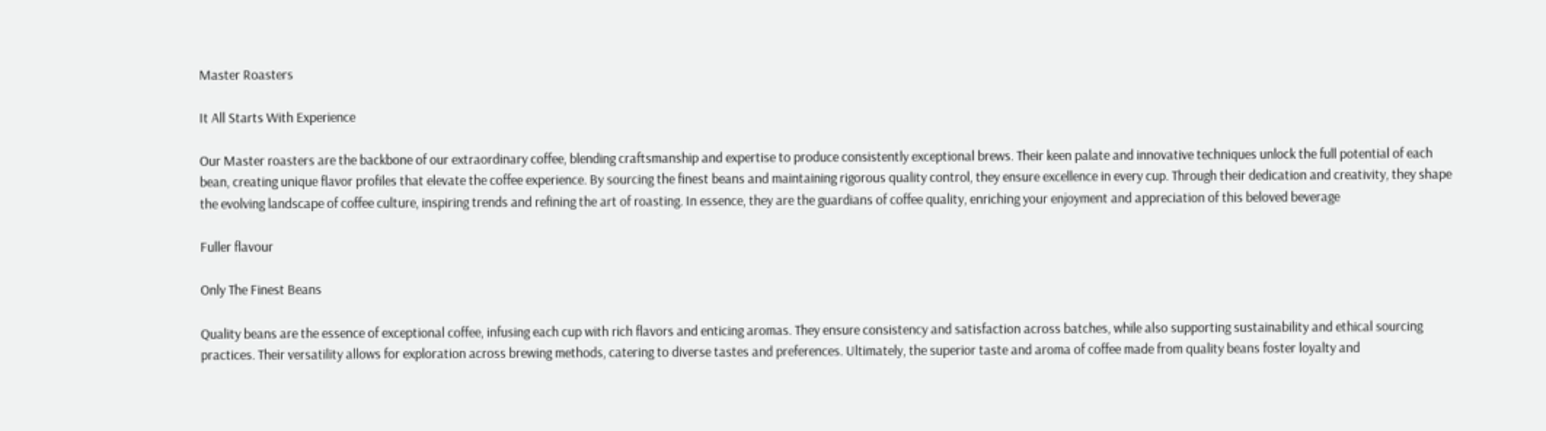Master Roasters

It All Starts With Experience

Our Master roasters are the backbone of our extraordinary coffee, blending craftsmanship and expertise to produce consistently exceptional brews. Their keen palate and innovative techniques unlock the full potential of each bean, creating unique flavor profiles that elevate the coffee experience. By sourcing the finest beans and maintaining rigorous quality control, they ensure excellence in every cup. Through their dedication and creativity, they shape the evolving landscape of coffee culture, inspiring trends and refining the art of roasting. In essence, they are the guardians of coffee quality, enriching your enjoyment and appreciation of this beloved beverage

Fuller flavour

Only The Finest Beans

Quality beans are the essence of exceptional coffee, infusing each cup with rich flavors and enticing aromas. They ensure consistency and satisfaction across batches, while also supporting sustainability and ethical sourcing practices. Their versatility allows for exploration across brewing methods, catering to diverse tastes and preferences. Ultimately, the superior taste and aroma of coffee made from quality beans foster loyalty and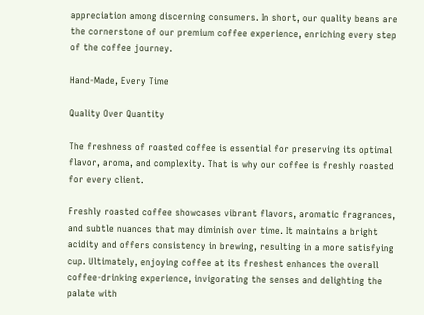appreciation among discerning consumers. In short, our quality beans are the cornerstone of our premium coffee experience, enriching every step of the coffee journey.

Hand-Made, Every Time

Quality Over Quantity

The freshness of roasted coffee is essential for preserving its optimal flavor, aroma, and complexity. That is why our coffee is freshly roasted for every client.

Freshly roasted coffee showcases vibrant flavors, aromatic fragrances, and subtle nuances that may diminish over time. It maintains a bright acidity and offers consistency in brewing, resulting in a more satisfying cup. Ultimately, enjoying coffee at its freshest enhances the overall coffee-drinking experience, invigorating the senses and delighting the palate with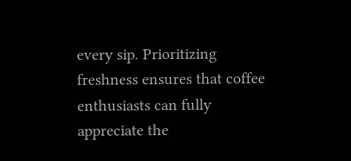every sip. Prioritizing freshness ensures that coffee enthusiasts can fully appreciate the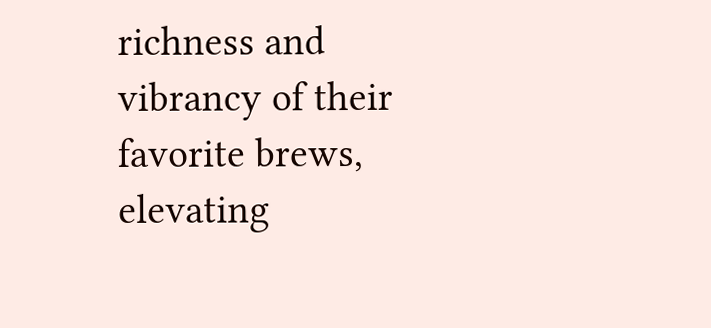richness and vibrancy of their favorite brews, elevating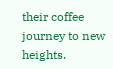their coffee journey to new heights.